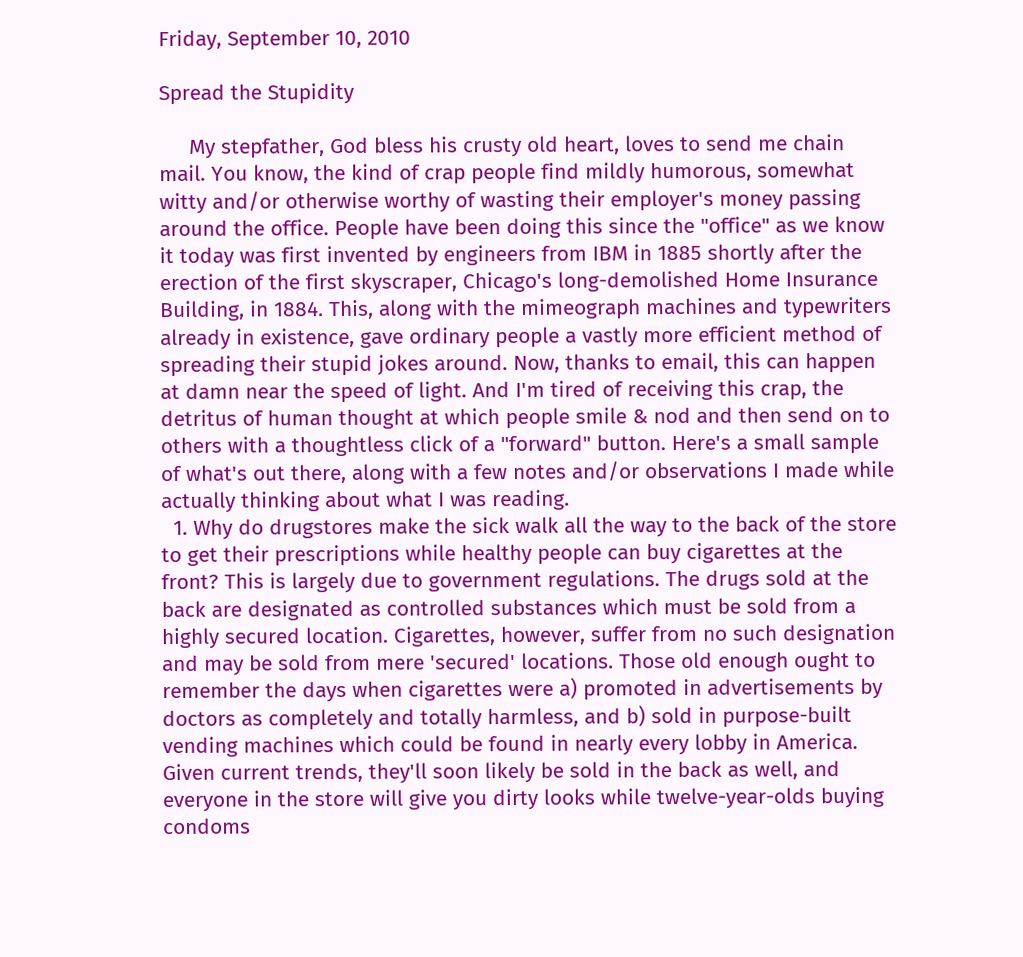Friday, September 10, 2010

Spread the Stupidity

     My stepfather, God bless his crusty old heart, loves to send me chain mail. You know, the kind of crap people find mildly humorous, somewhat witty and/or otherwise worthy of wasting their employer's money passing around the office. People have been doing this since the "office" as we know it today was first invented by engineers from IBM in 1885 shortly after the erection of the first skyscraper, Chicago's long-demolished Home Insurance Building, in 1884. This, along with the mimeograph machines and typewriters already in existence, gave ordinary people a vastly more efficient method of spreading their stupid jokes around. Now, thanks to email, this can happen at damn near the speed of light. And I'm tired of receiving this crap, the detritus of human thought at which people smile & nod and then send on to others with a thoughtless click of a "forward" button. Here's a small sample of what's out there, along with a few notes and/or observations I made while actually thinking about what I was reading.
  1. Why do drugstores make the sick walk all the way to the back of the store to get their prescriptions while healthy people can buy cigarettes at the front? This is largely due to government regulations. The drugs sold at the back are designated as controlled substances which must be sold from a highly secured location. Cigarettes, however, suffer from no such designation and may be sold from mere 'secured' locations. Those old enough ought to remember the days when cigarettes were a) promoted in advertisements by doctors as completely and totally harmless, and b) sold in purpose-built vending machines which could be found in nearly every lobby in America. Given current trends, they'll soon likely be sold in the back as well, and everyone in the store will give you dirty looks while twelve-year-olds buying condoms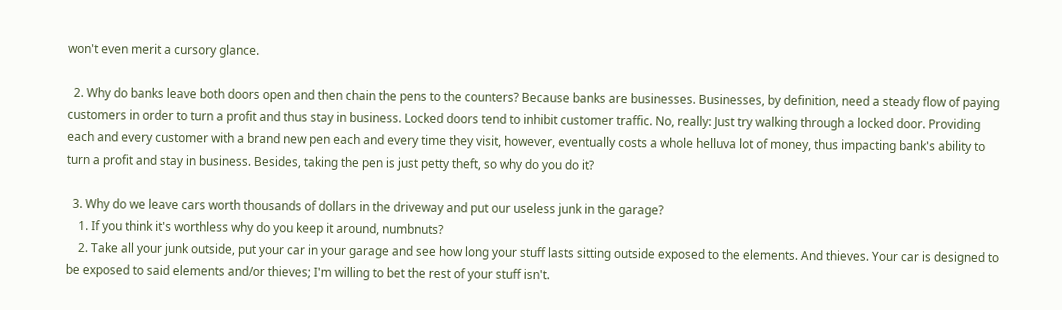won't even merit a cursory glance.

  2. Why do banks leave both doors open and then chain the pens to the counters? Because banks are businesses. Businesses, by definition, need a steady flow of paying customers in order to turn a profit and thus stay in business. Locked doors tend to inhibit customer traffic. No, really: Just try walking through a locked door. Providing each and every customer with a brand new pen each and every time they visit, however, eventually costs a whole helluva lot of money, thus impacting bank's ability to turn a profit and stay in business. Besides, taking the pen is just petty theft, so why do you do it?

  3. Why do we leave cars worth thousands of dollars in the driveway and put our useless junk in the garage?
    1. If you think it's worthless why do you keep it around, numbnuts?
    2. Take all your junk outside, put your car in your garage and see how long your stuff lasts sitting outside exposed to the elements. And thieves. Your car is designed to be exposed to said elements and/or thieves; I'm willing to bet the rest of your stuff isn't.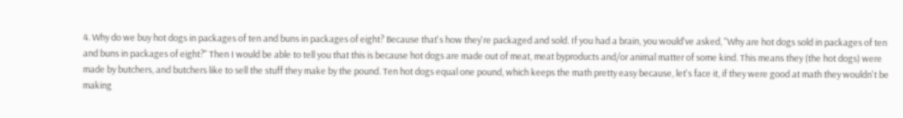4. Why do we buy hot dogs in packages of ten and buns in packages of eight? Because that's how they're packaged and sold. If you had a brain, you would've asked, "Why are hot dogs sold in packages of ten and buns in packages of eight?" Then I would be able to tell you that this is because hot dogs are made out of meat, meat byproducts and/or animal matter of some kind. This means they (the hot dogs) were made by butchers, and butchers like to sell the stuff they make by the pound. Ten hot dogs equal one pound, which keeps the math pretty easy because, let's face it, if they were good at math they wouldn't be making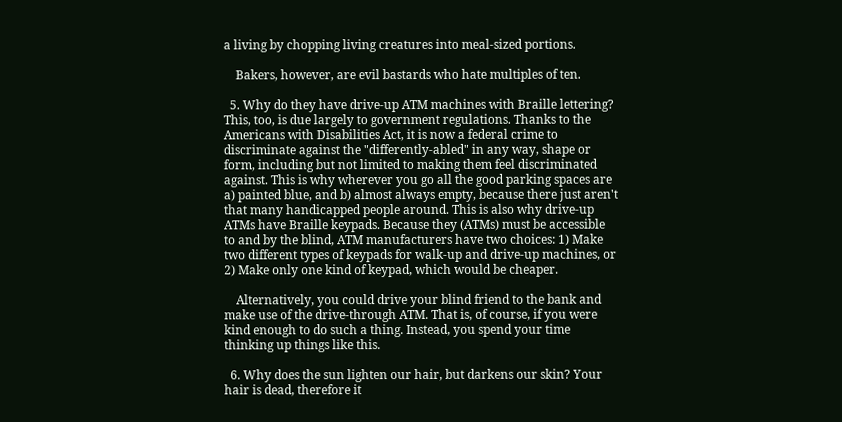a living by chopping living creatures into meal-sized portions.

    Bakers, however, are evil bastards who hate multiples of ten.

  5. Why do they have drive-up ATM machines with Braille lettering? This, too, is due largely to government regulations. Thanks to the Americans with Disabilities Act, it is now a federal crime to discriminate against the "differently-abled" in any way, shape or form, including but not limited to making them feel discriminated against. This is why wherever you go all the good parking spaces are a) painted blue, and b) almost always empty, because there just aren't that many handicapped people around. This is also why drive-up ATMs have Braille keypads. Because they (ATMs) must be accessible to and by the blind, ATM manufacturers have two choices: 1) Make two different types of keypads for walk-up and drive-up machines, or 2) Make only one kind of keypad, which would be cheaper.

    Alternatively, you could drive your blind friend to the bank and make use of the drive-through ATM. That is, of course, if you were kind enough to do such a thing. Instead, you spend your time thinking up things like this.

  6. Why does the sun lighten our hair, but darkens our skin? Your hair is dead, therefore it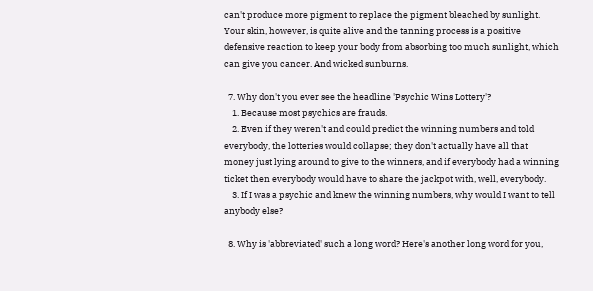can't produce more pigment to replace the pigment bleached by sunlight. Your skin, however, is quite alive and the tanning process is a positive defensive reaction to keep your body from absorbing too much sunlight, which can give you cancer. And wicked sunburns.

  7. Why don't you ever see the headline 'Psychic Wins Lottery'?
    1. Because most psychics are frauds.
    2. Even if they weren't and could predict the winning numbers and told everybody, the lotteries would collapse; they don't actually have all that money just lying around to give to the winners, and if everybody had a winning ticket then everybody would have to share the jackpot with, well, everybody.
    3. If I was a psychic and knew the winning numbers, why would I want to tell anybody else?

  8. Why is 'abbreviated' such a long word? Here's another long word for you,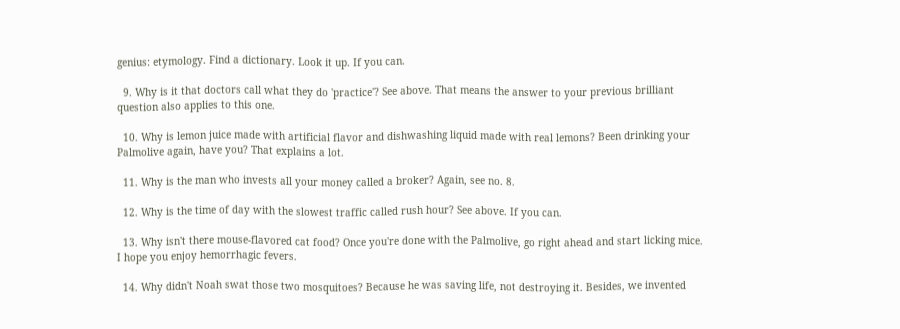genius: etymology. Find a dictionary. Look it up. If you can.

  9. Why is it that doctors call what they do 'practice'? See above. That means the answer to your previous brilliant question also applies to this one.

  10. Why is lemon juice made with artificial flavor and dishwashing liquid made with real lemons? Been drinking your Palmolive again, have you? That explains a lot.

  11. Why is the man who invests all your money called a broker? Again, see no. 8.

  12. Why is the time of day with the slowest traffic called rush hour? See above. If you can.

  13. Why isn't there mouse-flavored cat food? Once you're done with the Palmolive, go right ahead and start licking mice. I hope you enjoy hemorrhagic fevers.

  14. Why didn't Noah swat those two mosquitoes? Because he was saving life, not destroying it. Besides, we invented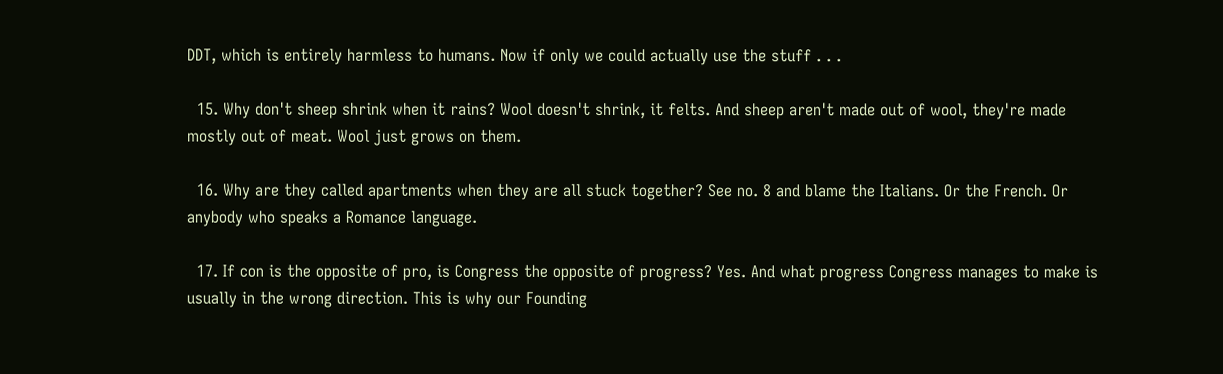DDT, which is entirely harmless to humans. Now if only we could actually use the stuff . . .

  15. Why don't sheep shrink when it rains? Wool doesn't shrink, it felts. And sheep aren't made out of wool, they're made mostly out of meat. Wool just grows on them.

  16. Why are they called apartments when they are all stuck together? See no. 8 and blame the Italians. Or the French. Or anybody who speaks a Romance language.

  17. If con is the opposite of pro, is Congress the opposite of progress? Yes. And what progress Congress manages to make is usually in the wrong direction. This is why our Founding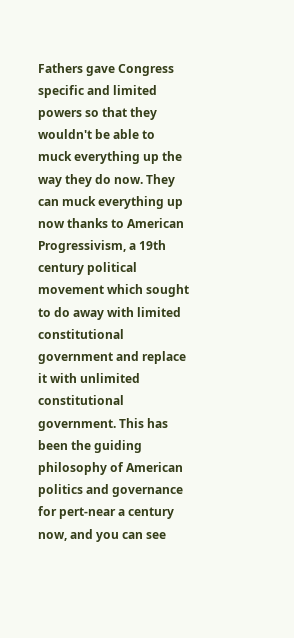Fathers gave Congress specific and limited powers so that they wouldn't be able to muck everything up the way they do now. They can muck everything up now thanks to American Progressivism, a 19th century political movement which sought to do away with limited constitutional government and replace it with unlimited constitutional government. This has been the guiding philosophy of American politics and governance for pert-near a century now, and you can see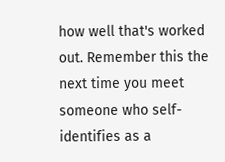how well that's worked out. Remember this the next time you meet someone who self-identifies as a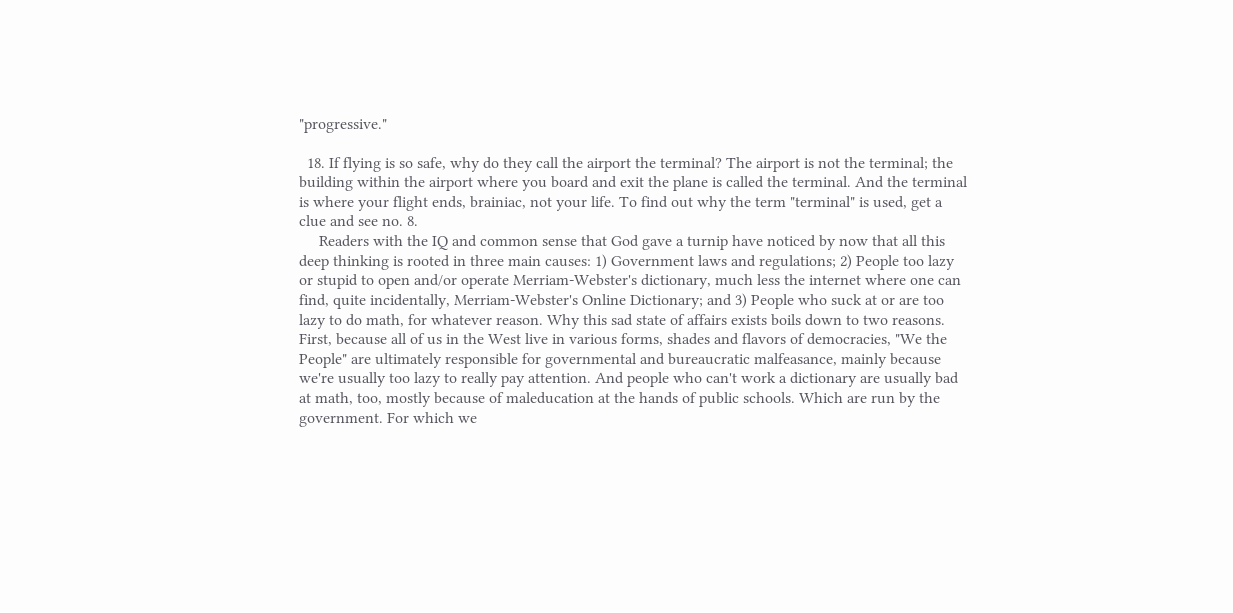"progressive."

  18. If flying is so safe, why do they call the airport the terminal? The airport is not the terminal; the building within the airport where you board and exit the plane is called the terminal. And the terminal is where your flight ends, brainiac, not your life. To find out why the term "terminal" is used, get a clue and see no. 8.
     Readers with the IQ and common sense that God gave a turnip have noticed by now that all this deep thinking is rooted in three main causes: 1) Government laws and regulations; 2) People too lazy or stupid to open and/or operate Merriam-Webster's dictionary, much less the internet where one can find, quite incidentally, Merriam-Webster's Online Dictionary; and 3) People who suck at or are too lazy to do math, for whatever reason. Why this sad state of affairs exists boils down to two reasons. First, because all of us in the West live in various forms, shades and flavors of democracies, "We the People" are ultimately responsible for governmental and bureaucratic malfeasance, mainly because we're usually too lazy to really pay attention. And people who can't work a dictionary are usually bad at math, too, mostly because of maleducation at the hands of public schools. Which are run by the government. For which we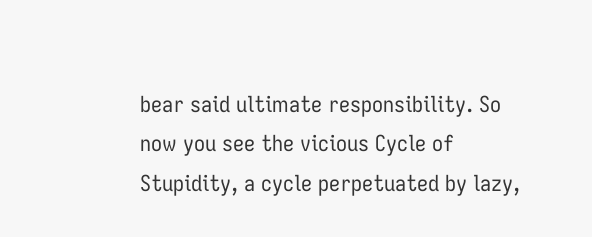bear said ultimate responsibility. So now you see the vicious Cycle of Stupidity, a cycle perpetuated by lazy,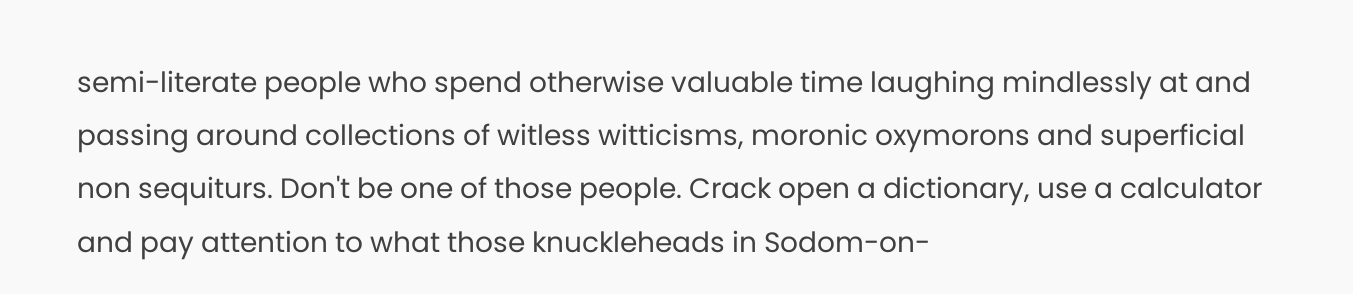semi-literate people who spend otherwise valuable time laughing mindlessly at and passing around collections of witless witticisms, moronic oxymorons and superficial non sequiturs. Don't be one of those people. Crack open a dictionary, use a calculator and pay attention to what those knuckleheads in Sodom-on-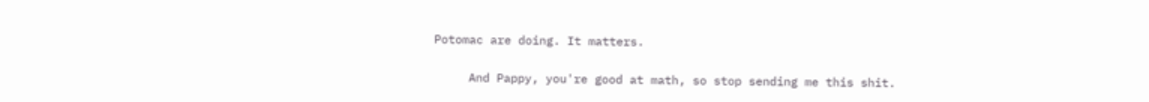Potomac are doing. It matters.

     And Pappy, you're good at math, so stop sending me this shit.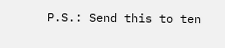P.S.: Send this to ten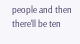people and then there'll be ten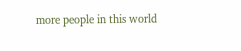more people in this world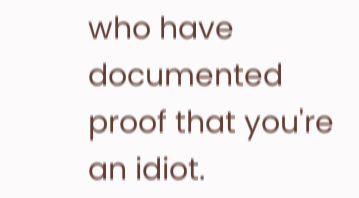who have documented proof that you're an idiot.